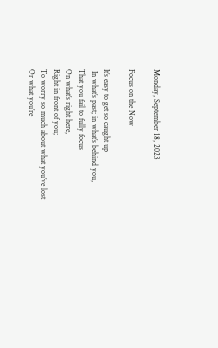Monday, September 18, 2023

Focus on the Now

It’s easy to get so caught up
 In what’s past; in what’s behind you,
That you fail to fully focus
On what’s right here,
Right in front of you;
To worry so much about what you’ve lost
Or what you’re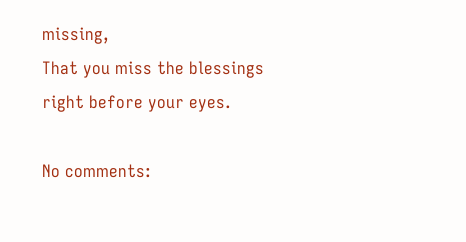missing,
That you miss the blessings right before your eyes.

No comments: